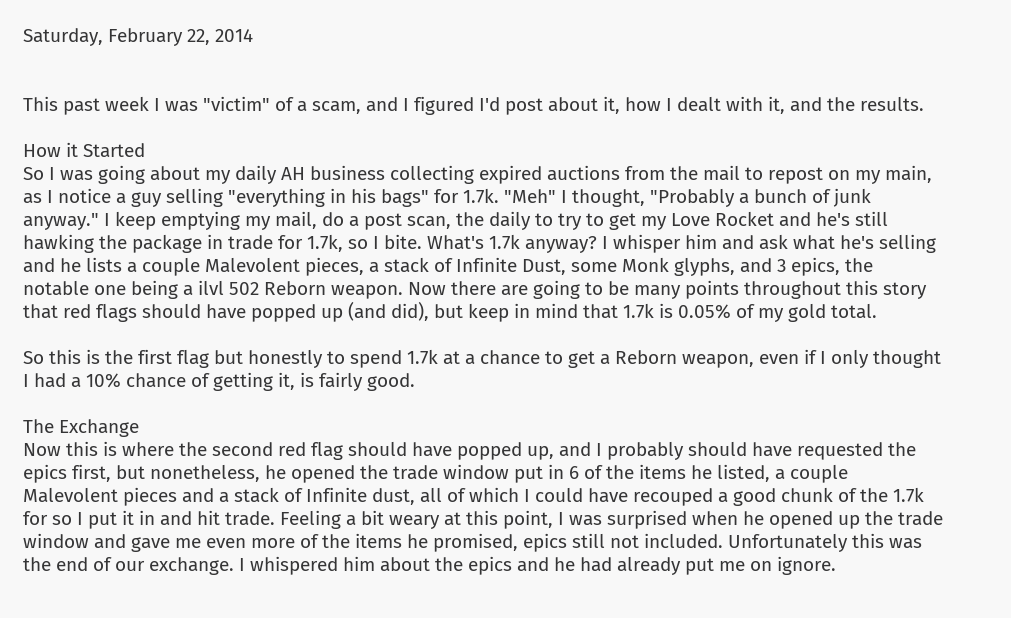Saturday, February 22, 2014


This past week I was "victim" of a scam, and I figured I'd post about it, how I dealt with it, and the results.

How it Started
So I was going about my daily AH business collecting expired auctions from the mail to repost on my main, as I notice a guy selling "everything in his bags" for 1.7k. "Meh" I thought, "Probably a bunch of junk anyway." I keep emptying my mail, do a post scan, the daily to try to get my Love Rocket and he's still hawking the package in trade for 1.7k, so I bite. What's 1.7k anyway? I whisper him and ask what he's selling and he lists a couple Malevolent pieces, a stack of Infinite Dust, some Monk glyphs, and 3 epics, the notable one being a ilvl 502 Reborn weapon. Now there are going to be many points throughout this story that red flags should have popped up (and did), but keep in mind that 1.7k is 0.05% of my gold total.

So this is the first flag but honestly to spend 1.7k at a chance to get a Reborn weapon, even if I only thought I had a 10% chance of getting it, is fairly good.

The Exchange
Now this is where the second red flag should have popped up, and I probably should have requested the epics first, but nonetheless, he opened the trade window put in 6 of the items he listed, a couple Malevolent pieces and a stack of Infinite dust, all of which I could have recouped a good chunk of the 1.7k for so I put it in and hit trade. Feeling a bit weary at this point, I was surprised when he opened up the trade window and gave me even more of the items he promised, epics still not included. Unfortunately this was the end of our exchange. I whispered him about the epics and he had already put me on ignore.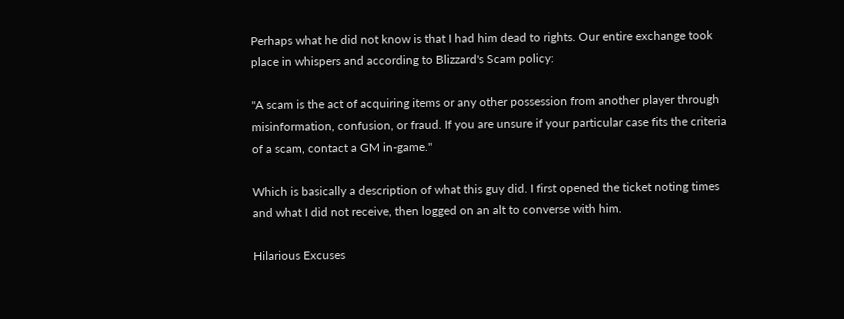Perhaps what he did not know is that I had him dead to rights. Our entire exchange took place in whispers and according to Blizzard's Scam policy:

"A scam is the act of acquiring items or any other possession from another player through misinformation, confusion, or fraud. If you are unsure if your particular case fits the criteria of a scam, contact a GM in-game."

Which is basically a description of what this guy did. I first opened the ticket noting times and what I did not receive, then logged on an alt to converse with him.

Hilarious Excuses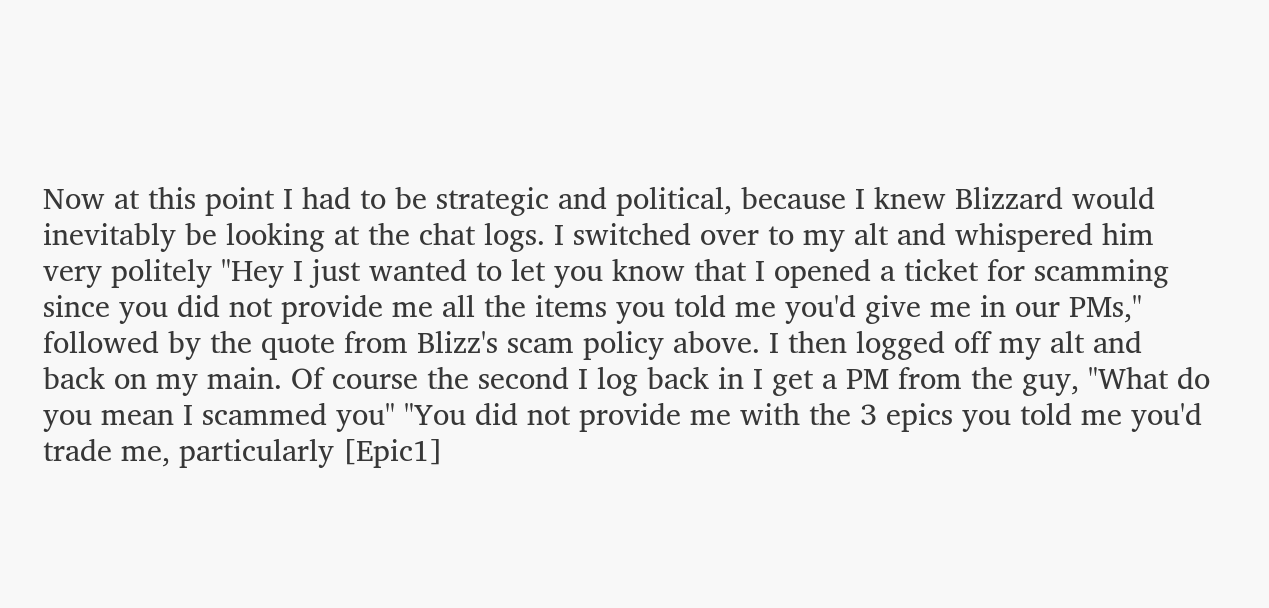Now at this point I had to be strategic and political, because I knew Blizzard would inevitably be looking at the chat logs. I switched over to my alt and whispered him very politely "Hey I just wanted to let you know that I opened a ticket for scamming since you did not provide me all the items you told me you'd give me in our PMs," followed by the quote from Blizz's scam policy above. I then logged off my alt and back on my main. Of course the second I log back in I get a PM from the guy, "What do you mean I scammed you" "You did not provide me with the 3 epics you told me you'd trade me, particularly [Epic1]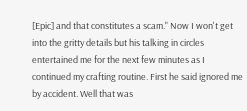[Epic] and that constitutes a scam." Now I won't get into the gritty details but his talking in circles entertained me for the next few minutes as I continued my crafting routine. First he said ignored me by accident. Well that was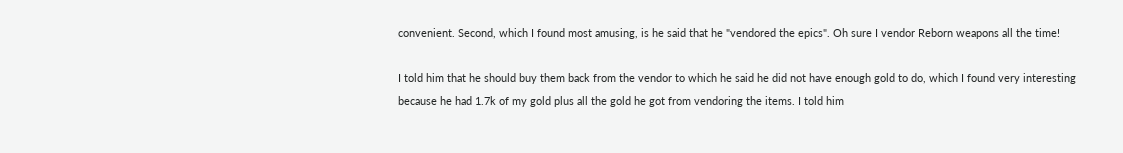convenient. Second, which I found most amusing, is he said that he "vendored the epics". Oh sure I vendor Reborn weapons all the time!

I told him that he should buy them back from the vendor to which he said he did not have enough gold to do, which I found very interesting because he had 1.7k of my gold plus all the gold he got from vendoring the items. I told him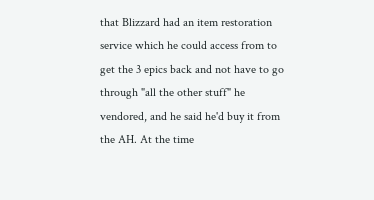that Blizzard had an item restoration service which he could access from to get the 3 epics back and not have to go through "all the other stuff" he vendored, and he said he'd buy it from the AH. At the time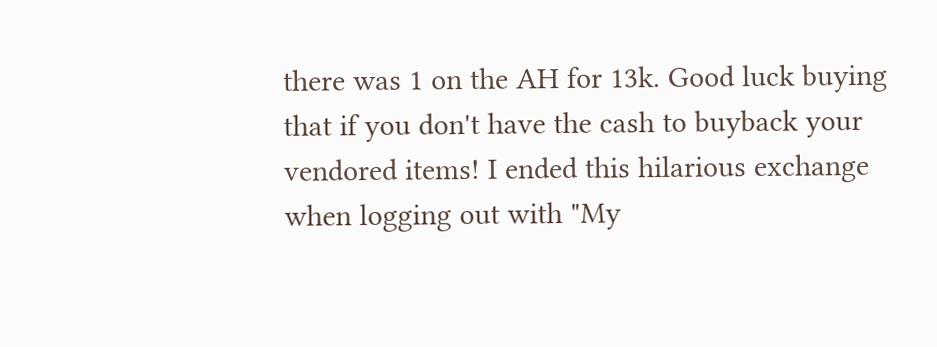there was 1 on the AH for 13k. Good luck buying that if you don't have the cash to buyback your vendored items! I ended this hilarious exchange when logging out with "My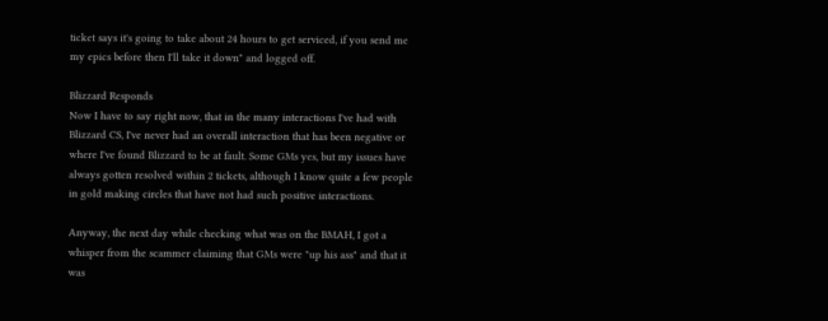ticket says it's going to take about 24 hours to get serviced, if you send me my epics before then I'll take it down" and logged off.

Blizzard Responds
Now I have to say right now, that in the many interactions I've had with Blizzard CS, I've never had an overall interaction that has been negative or where I've found Blizzard to be at fault. Some GMs yes, but my issues have always gotten resolved within 2 tickets, although I know quite a few people in gold making circles that have not had such positive interactions.

Anyway, the next day while checking what was on the BMAH, I got a whisper from the scammer claiming that GMs were "up his ass" and that it was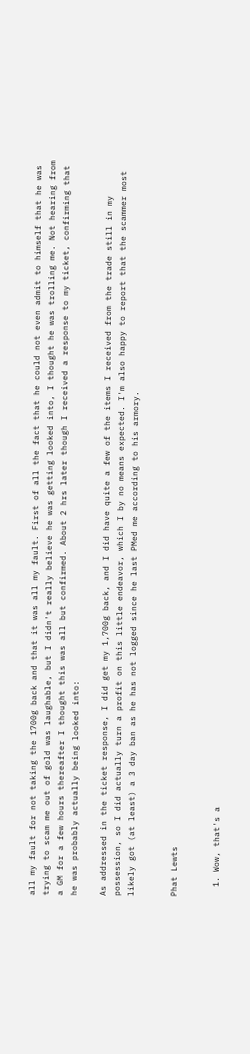all my fault for not taking the 1700g back and that it was all my fault. First of all the fact that he could not even admit to himself that he was trying to scam me out of gold was laughable, but I didn't really believe he was getting looked into, I thought he was trolling me. Not hearing from a GM for a few hours thereafter I thought this was all but confirmed. About 2 hrs later though I received a response to my ticket, confirming that he was probably actually being looked into:

As addressed in the ticket response, I did get my 1,700g back, and I did have quite a few of the items I received from the trade still in my possession, so I did actually turn a profit on this little endeavor, which I by no means expected. I'm also happy to report that the scammer most likely got (at least) a 3 day ban as he has not logged since he last PMed me according to his armory.


Phat Lewts


  1. Wow, that's a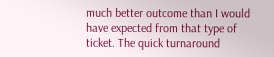much better outcome than I would have expected from that type of ticket. The quick turnaround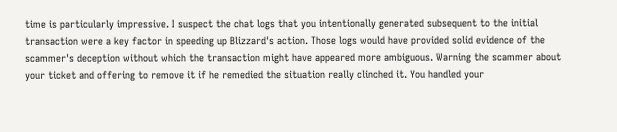time is particularly impressive. I suspect the chat logs that you intentionally generated subsequent to the initial transaction were a key factor in speeding up Blizzard's action. Those logs would have provided solid evidence of the scammer's deception without which the transaction might have appeared more ambiguous. Warning the scammer about your ticket and offering to remove it if he remedied the situation really clinched it. You handled your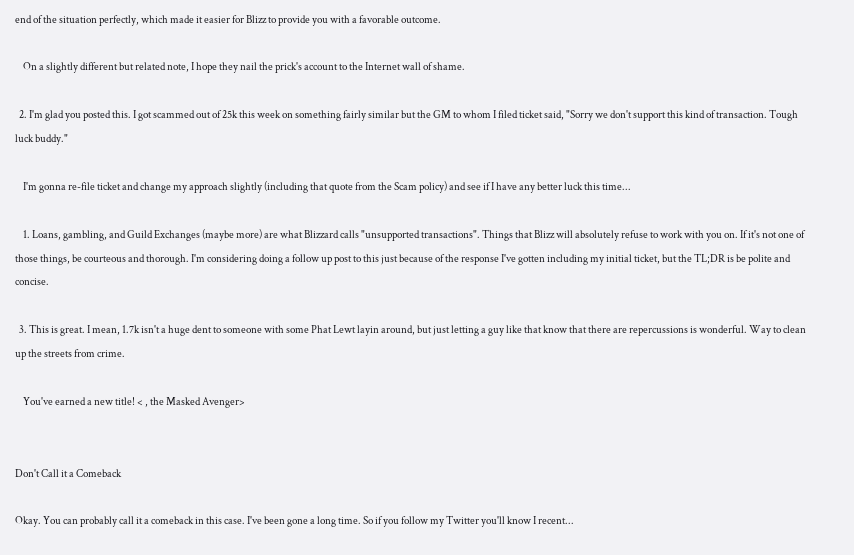end of the situation perfectly, which made it easier for Blizz to provide you with a favorable outcome.

    On a slightly different but related note, I hope they nail the prick's account to the Internet wall of shame.

  2. I'm glad you posted this. I got scammed out of 25k this week on something fairly similar but the GM to whom I filed ticket said, "Sorry we don't support this kind of transaction. Tough luck buddy."

    I'm gonna re-file ticket and change my approach slightly (including that quote from the Scam policy) and see if I have any better luck this time...

    1. Loans, gambling, and Guild Exchanges (maybe more) are what Blizzard calls "unsupported transactions". Things that Blizz will absolutely refuse to work with you on. If it's not one of those things, be courteous and thorough. I'm considering doing a follow up post to this just because of the response I've gotten including my initial ticket, but the TL;DR is be polite and concise.

  3. This is great. I mean, 1.7k isn't a huge dent to someone with some Phat Lewt layin around, but just letting a guy like that know that there are repercussions is wonderful. Way to clean up the streets from crime.

    You've earned a new title! < , the Masked Avenger>


Don't Call it a Comeback

Okay. You can probably call it a comeback in this case. I've been gone a long time. So if you follow my Twitter you'll know I recent...